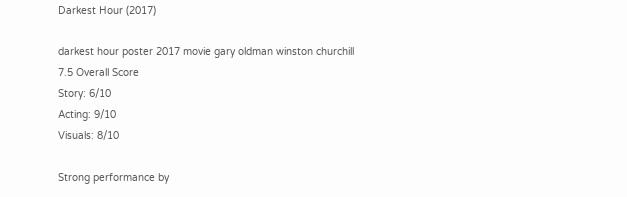Darkest Hour (2017)

darkest hour poster 2017 movie gary oldman winston churchill
7.5 Overall Score
Story: 6/10
Acting: 9/10
Visuals: 8/10

Strong performance by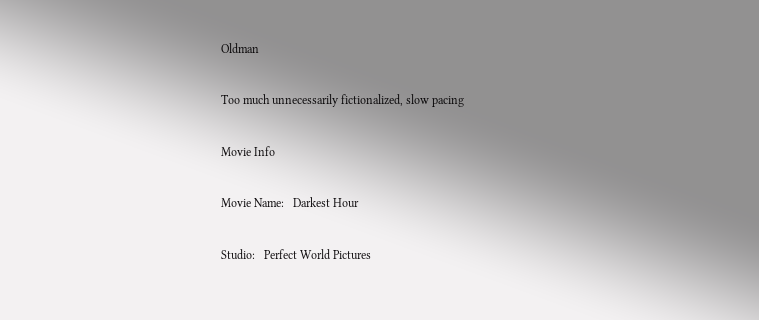Oldman

Too much unnecessarily fictionalized, slow pacing

Movie Info

Movie Name:   Darkest Hour

Studio:   Perfect World Pictures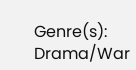Genre(s):   Drama/War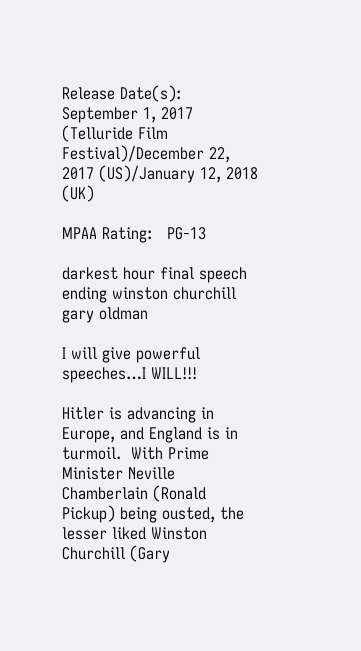Release Date(s):   September 1, 2017 (Telluride Film Festival)/December 22, 2017 (US)/January 12, 2018 (UK)

MPAA Rating:   PG-13

darkest hour final speech ending winston churchill gary oldman

I will give powerful speeches…I WILL!!!

Hitler is advancing in Europe, and England is in turmoil.  With Prime Minister Neville Chamberlain (Ronald Pickup) being ousted, the lesser liked Winston Churchill (Gary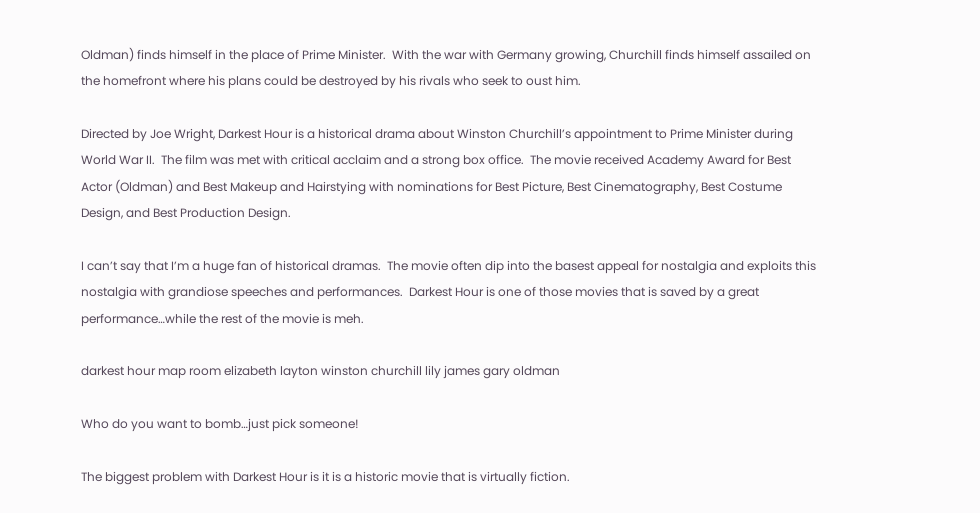Oldman) finds himself in the place of Prime Minister.  With the war with Germany growing, Churchill finds himself assailed on the homefront where his plans could be destroyed by his rivals who seek to oust him.

Directed by Joe Wright, Darkest Hour is a historical drama about Winston Churchill’s appointment to Prime Minister during World War II.  The film was met with critical acclaim and a strong box office.  The movie received Academy Award for Best Actor (Oldman) and Best Makeup and Hairstying with nominations for Best Picture, Best Cinematography, Best Costume Design, and Best Production Design.

I can’t say that I’m a huge fan of historical dramas.  The movie often dip into the basest appeal for nostalgia and exploits this nostalgia with grandiose speeches and performances.  Darkest Hour is one of those movies that is saved by a great performance…while the rest of the movie is meh.

darkest hour map room elizabeth layton winston churchill lily james gary oldman

Who do you want to bomb…just pick someone!

The biggest problem with Darkest Hour is it is a historic movie that is virtually fiction.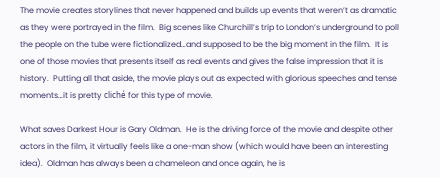The movie creates storylines that never happened and builds up events that weren’t as dramatic as they were portrayed in the film.  Big scenes like Churchill’s trip to London’s underground to poll the people on the tube were fictionalized…and supposed to be the big moment in the film.  It is one of those movies that presents itself as real events and gives the false impression that it is history.  Putting all that aside, the movie plays out as expected with glorious speeches and tense moments…it is pretty cliché for this type of movie.

What saves Darkest Hour is Gary Oldman.  He is the driving force of the movie and despite other actors in the film, it virtually feels like a one-man show (which would have been an interesting idea).  Oldman has always been a chameleon and once again, he is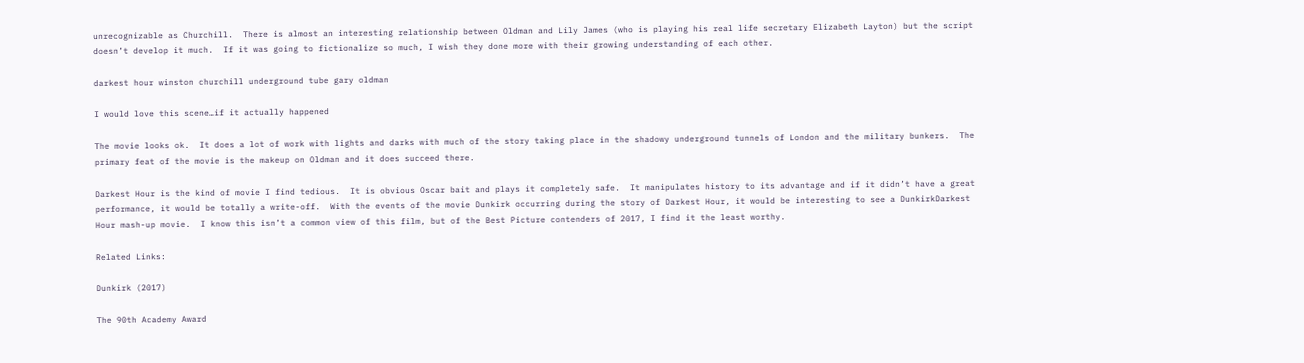unrecognizable as Churchill.  There is almost an interesting relationship between Oldman and Lily James (who is playing his real life secretary Elizabeth Layton) but the script doesn’t develop it much.  If it was going to fictionalize so much, I wish they done more with their growing understanding of each other.

darkest hour winston churchill underground tube gary oldman

I would love this scene…if it actually happened

The movie looks ok.  It does a lot of work with lights and darks with much of the story taking place in the shadowy underground tunnels of London and the military bunkers.  The primary feat of the movie is the makeup on Oldman and it does succeed there.

Darkest Hour is the kind of movie I find tedious.  It is obvious Oscar bait and plays it completely safe.  It manipulates history to its advantage and if it didn’t have a great performance, it would be totally a write-off.  With the events of the movie Dunkirk occurring during the story of Darkest Hour, it would be interesting to see a DunkirkDarkest Hour mash-up movie.  I know this isn’t a common view of this film, but of the Best Picture contenders of 2017, I find it the least worthy.

Related Links:

Dunkirk (2017)

The 90th Academy Award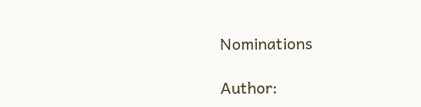Nominations

Author: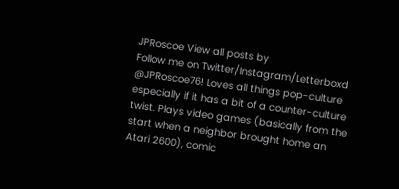JPRoscoe View all posts by
Follow me on Twitter/Instagram/Letterboxd @JPRoscoe76! Loves all things pop-culture especially if it has a bit of a counter-culture twist. Plays video games (basically from the start when a neighbor brought home an Atari 2600), comic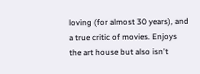loving (for almost 30 years), and a true critic of movies. Enjoys the art house but also isn't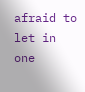afraid to let in one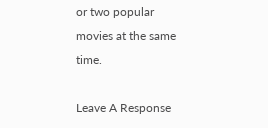or two popular movies at the same time.

Leave A Response